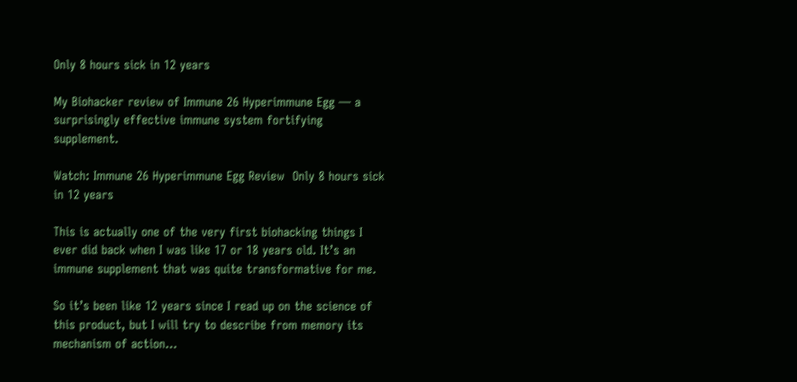Only 8 hours sick in 12 years

My Biohacker review of Immune 26 Hyperimmune Egg — a surprisingly effective immune system fortifying supplement.

Watch: Immune 26 Hyperimmune Egg Review  Only 8 hours sick in 12 years

This is actually one of the very first biohacking things I ever did back when I was like 17 or 18 years old. It’s an immune supplement that was quite transformative for me.

So it’s been like 12 years since I read up on the science of this product, but I will try to describe from memory its mechanism of action…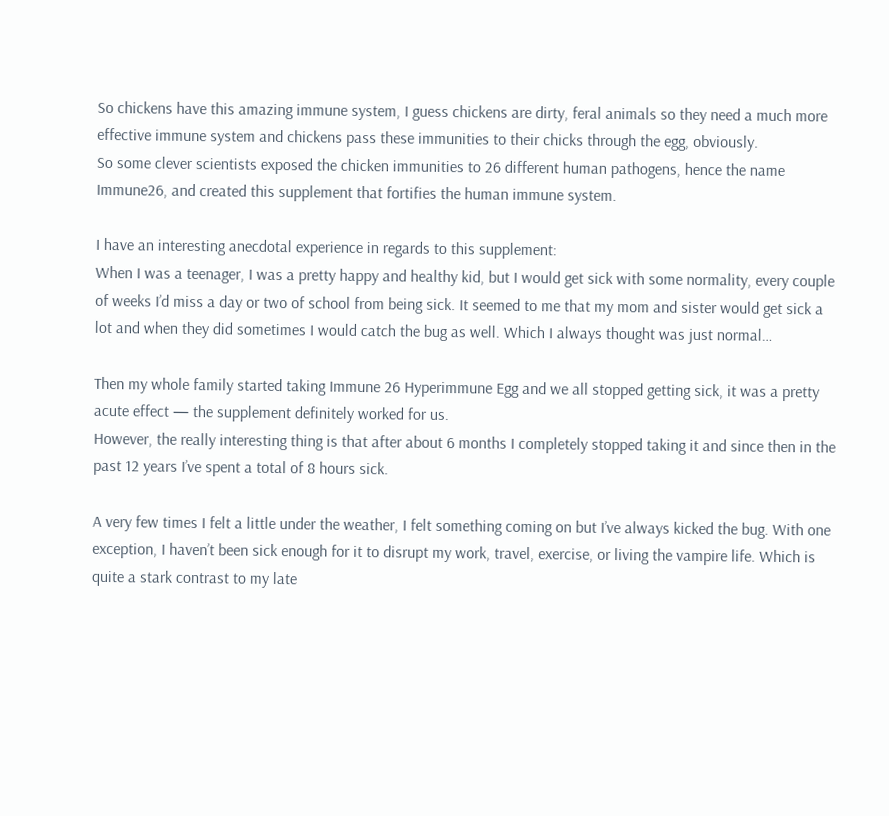So chickens have this amazing immune system, I guess chickens are dirty, feral animals so they need a much more effective immune system and chickens pass these immunities to their chicks through the egg, obviously.
So some clever scientists exposed the chicken immunities to 26 different human pathogens, hence the name Immune26, and created this supplement that fortifies the human immune system.

I have an interesting anecdotal experience in regards to this supplement:
When I was a teenager, I was a pretty happy and healthy kid, but I would get sick with some normality, every couple of weeks I’d miss a day or two of school from being sick. It seemed to me that my mom and sister would get sick a lot and when they did sometimes I would catch the bug as well. Which I always thought was just normal…

Then my whole family started taking Immune 26 Hyperimmune Egg and we all stopped getting sick, it was a pretty acute effect — the supplement definitely worked for us.
However, the really interesting thing is that after about 6 months I completely stopped taking it and since then in the past 12 years I’ve spent a total of 8 hours sick.

A very few times I felt a little under the weather, I felt something coming on but I’ve always kicked the bug. With one exception, I haven’t been sick enough for it to disrupt my work, travel, exercise, or living the vampire life. Which is quite a stark contrast to my late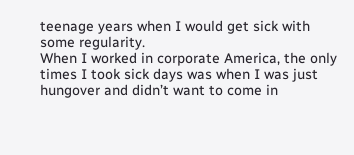teenage years when I would get sick with some regularity.
When I worked in corporate America, the only times I took sick days was when I was just hungover and didn’t want to come in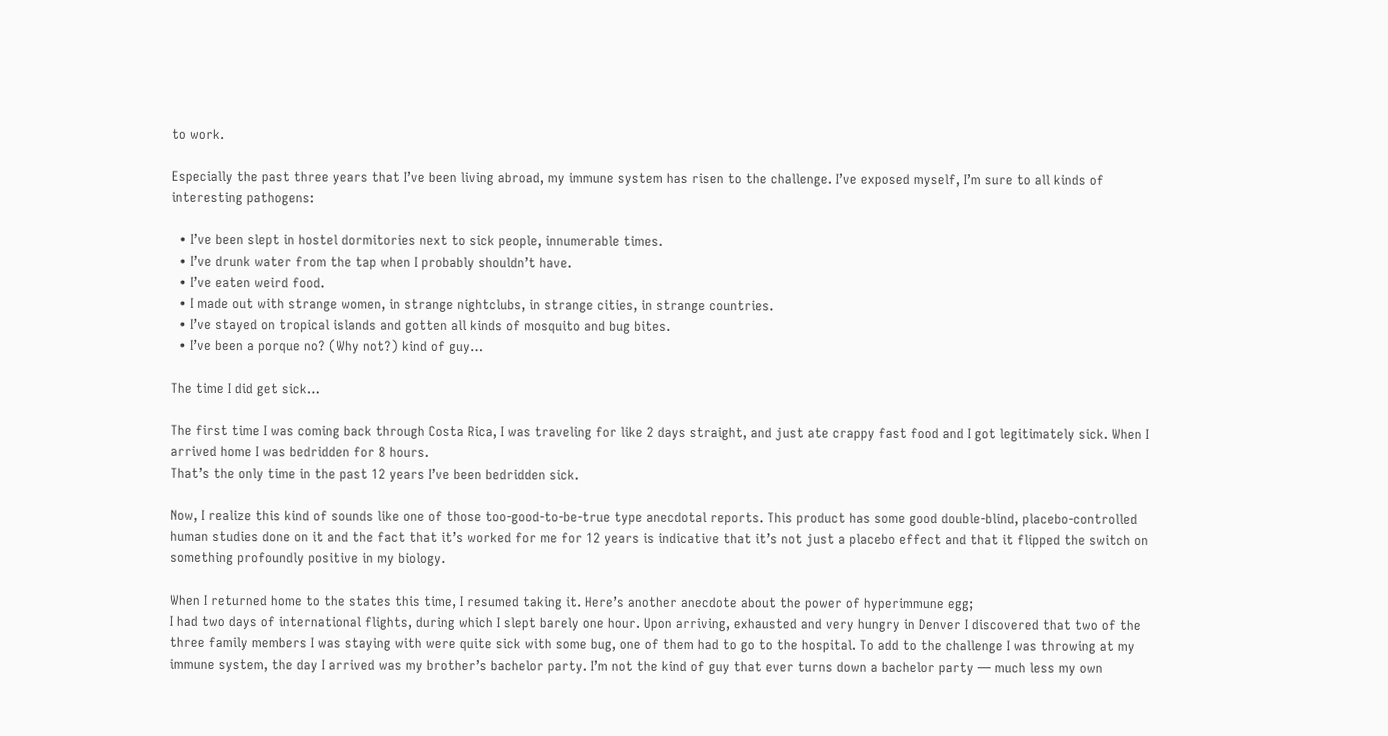to work.

Especially the past three years that I’ve been living abroad, my immune system has risen to the challenge. I’ve exposed myself, I’m sure to all kinds of interesting pathogens:

  • I’ve been slept in hostel dormitories next to sick people, innumerable times.
  • I’ve drunk water from the tap when I probably shouldn’t have.
  • I’ve eaten weird food.
  • I made out with strange women, in strange nightclubs, in strange cities, in strange countries.
  • I’ve stayed on tropical islands and gotten all kinds of mosquito and bug bites.
  • I’ve been a porque no? (Why not?) kind of guy…

The time I did get sick…

The first time I was coming back through Costa Rica, I was traveling for like 2 days straight, and just ate crappy fast food and I got legitimately sick. When I arrived home I was bedridden for 8 hours.
That’s the only time in the past 12 years I’ve been bedridden sick.

Now, I realize this kind of sounds like one of those too-good-to-be-true type anecdotal reports. This product has some good double-blind, placebo-controlled human studies done on it and the fact that it’s worked for me for 12 years is indicative that it’s not just a placebo effect and that it flipped the switch on something profoundly positive in my biology.

When I returned home to the states this time, I resumed taking it. Here’s another anecdote about the power of hyperimmune egg;
I had two days of international flights, during which I slept barely one hour. Upon arriving, exhausted and very hungry in Denver I discovered that two of the three family members I was staying with were quite sick with some bug, one of them had to go to the hospital. To add to the challenge I was throwing at my immune system, the day I arrived was my brother’s bachelor party. I’m not the kind of guy that ever turns down a bachelor party — much less my own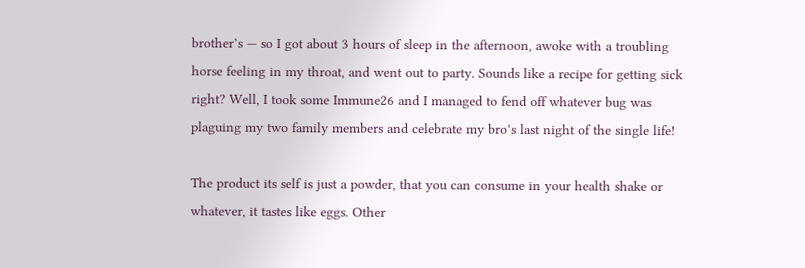brother’s — so I got about 3 hours of sleep in the afternoon, awoke with a troubling horse feeling in my throat, and went out to party. Sounds like a recipe for getting sick right? Well, I took some Immune26 and I managed to fend off whatever bug was plaguing my two family members and celebrate my bro’s last night of the single life!

The product its self is just a powder, that you can consume in your health shake or whatever, it tastes like eggs. Other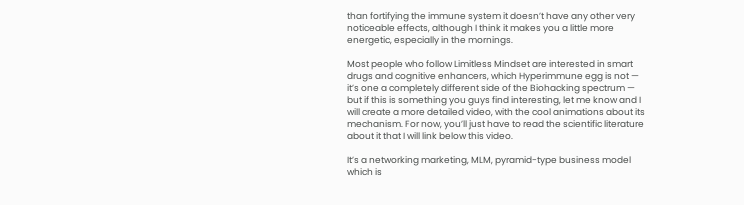than fortifying the immune system it doesn’t have any other very noticeable effects, although I think it makes you a little more energetic, especially in the mornings.

Most people who follow Limitless Mindset are interested in smart drugs and cognitive enhancers, which Hyperimmune egg is not — it’s one a completely different side of the Biohacking spectrum — but if this is something you guys find interesting, let me know and I will create a more detailed video, with the cool animations about its mechanism. For now, you’ll just have to read the scientific literature about it that I will link below this video.

It’s a networking marketing, MLM, pyramid-type business model which is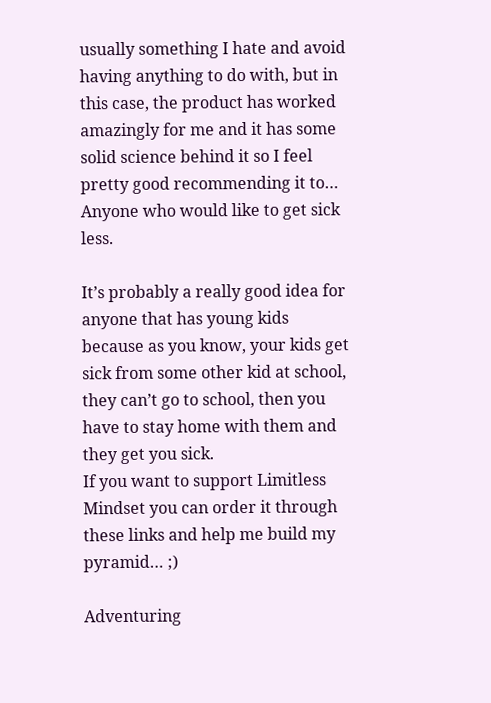usually something I hate and avoid having anything to do with, but in this case, the product has worked amazingly for me and it has some solid science behind it so I feel pretty good recommending it to…
Anyone who would like to get sick less.

It’s probably a really good idea for anyone that has young kids because as you know, your kids get sick from some other kid at school, they can’t go to school, then you have to stay home with them and they get you sick.
If you want to support Limitless Mindset you can order it through these links and help me build my pyramid… ;)

Adventuring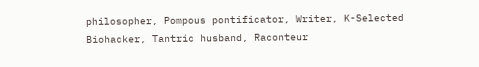philosopher, Pompous pontificator, Writer, K-Selected Biohacker, Tantric husband, Raconteur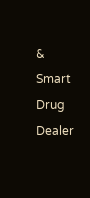& Smart Drug Dealer